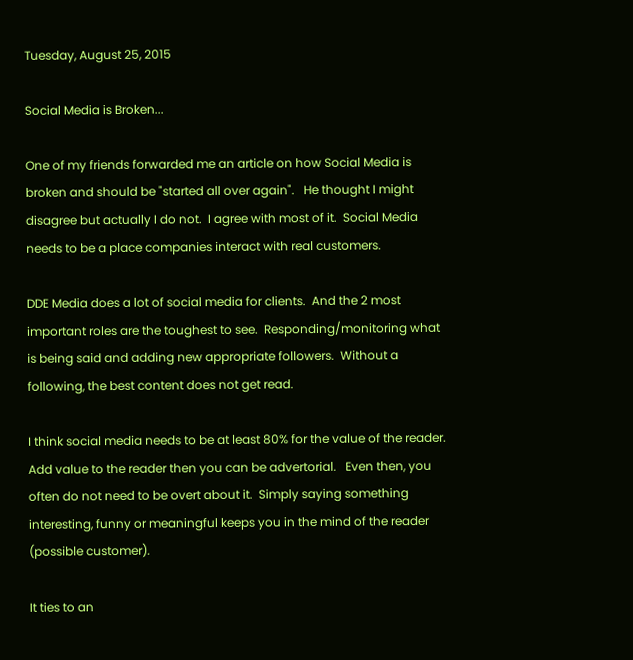Tuesday, August 25, 2015

Social Media is Broken...

One of my friends forwarded me an article on how Social Media is broken and should be "started all over again".   He thought I might disagree but actually I do not.  I agree with most of it.  Social Media needs to be a place companies interact with real customers.

DDE Media does a lot of social media for clients.  And the 2 most important roles are the toughest to see.  Responding/monitoring what is being said and adding new appropriate followers.  Without a following, the best content does not get read.

I think social media needs to be at least 80% for the value of the reader.  Add value to the reader then you can be advertorial.   Even then, you often do not need to be overt about it.  Simply saying something interesting, funny or meaningful keeps you in the mind of the reader (possible customer).

It ties to an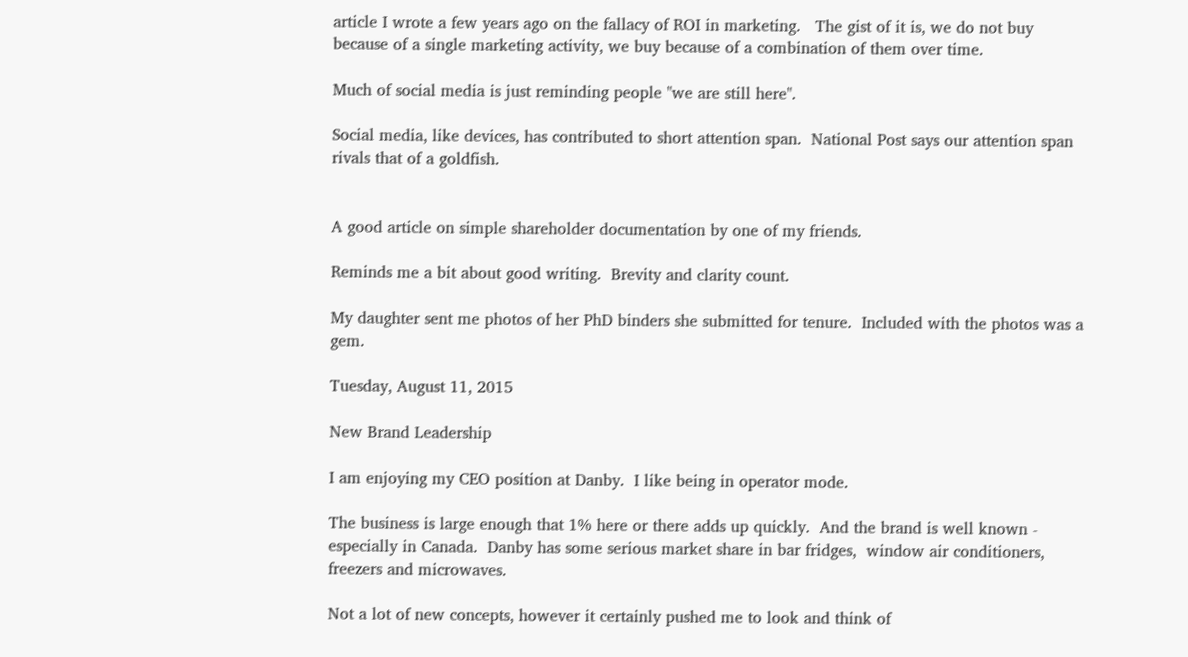article I wrote a few years ago on the fallacy of ROI in marketing.   The gist of it is, we do not buy because of a single marketing activity, we buy because of a combination of them over time.

Much of social media is just reminding people "we are still here".

Social media, like devices, has contributed to short attention span.  National Post says our attention span rivals that of a goldfish.


A good article on simple shareholder documentation by one of my friends.

Reminds me a bit about good writing.  Brevity and clarity count.

My daughter sent me photos of her PhD binders she submitted for tenure.  Included with the photos was a gem.

Tuesday, August 11, 2015

New Brand Leadership

I am enjoying my CEO position at Danby.  I like being in operator mode.

The business is large enough that 1% here or there adds up quickly.  And the brand is well known - especially in Canada.  Danby has some serious market share in bar fridges,  window air conditioners, freezers and microwaves.

Not a lot of new concepts, however it certainly pushed me to look and think of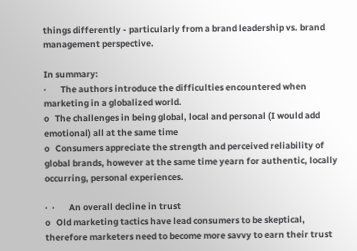things differently - particularly from a brand leadership vs. brand management perspective.

In summary:
·       The authors introduce the difficulties encountered when marketing in a globalized world.
o   The challenges in being global, local and personal (I would add emotional) all at the same time
o   Consumers appreciate the strength and perceived reliability of global brands, however at the same time yearn for authentic, locally occurring, personal experiences.

·  ·       An overall decline in trust
o   Old marketing tactics have lead consumers to be skeptical, therefore marketers need to become more savvy to earn their trust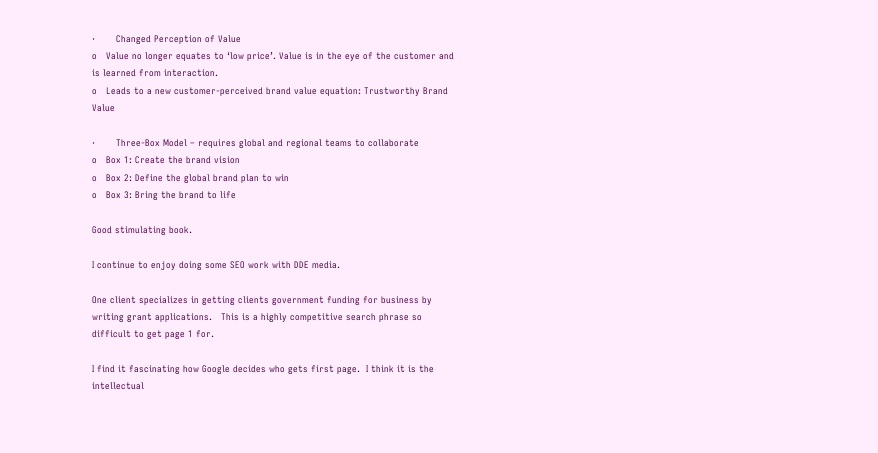·       Changed Perception of Value
o   Value no longer equates to ‘low price’. Value is in the eye of the customer and is learned from interaction.
o   Leads to a new customer-perceived brand value equation: Trustworthy Brand Value

·       Three-Box Model – requires global and regional teams to collaborate
o   Box 1: Create the brand vision
o   Box 2: Define the global brand plan to win
o   Box 3: Bring the brand to life

Good stimulating book.

I continue to enjoy doing some SEO work with DDE media.

One client specializes in getting clients government funding for business by writing grant applications.   This is a highly competitive search phrase so difficult to get page 1 for.

I find it fascinating how Google decides who gets first page.  I think it is the intellectual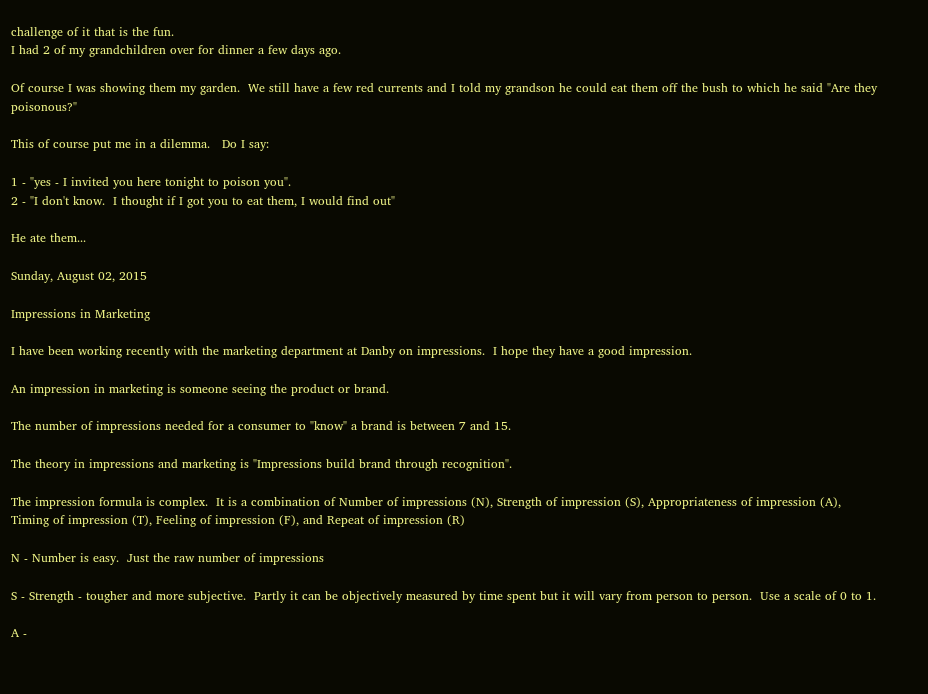challenge of it that is the fun.
I had 2 of my grandchildren over for dinner a few days ago.

Of course I was showing them my garden.  We still have a few red currents and I told my grandson he could eat them off the bush to which he said "Are they poisonous?"

This of course put me in a dilemma.   Do I say:

1 - "yes - I invited you here tonight to poison you".
2 - "I don't know.  I thought if I got you to eat them, I would find out"

He ate them...

Sunday, August 02, 2015

Impressions in Marketing

I have been working recently with the marketing department at Danby on impressions.  I hope they have a good impression.

An impression in marketing is someone seeing the product or brand.

The number of impressions needed for a consumer to "know" a brand is between 7 and 15.

The theory in impressions and marketing is "Impressions build brand through recognition".

The impression formula is complex.  It is a combination of Number of impressions (N), Strength of impression (S), Appropriateness of impression (A), Timing of impression (T), Feeling of impression (F), and Repeat of impression (R)

N - Number is easy.  Just the raw number of impressions

S - Strength - tougher and more subjective.  Partly it can be objectively measured by time spent but it will vary from person to person.  Use a scale of 0 to 1.

A -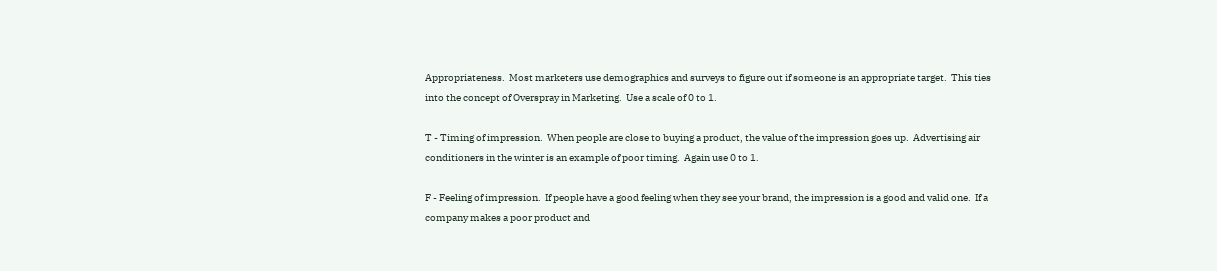Appropriateness.  Most marketers use demographics and surveys to figure out if someone is an appropriate target.  This ties into the concept of Overspray in Marketing.  Use a scale of 0 to 1.

T - Timing of impression.  When people are close to buying a product, the value of the impression goes up.  Advertising air conditioners in the winter is an example of poor timing.  Again use 0 to 1.

F - Feeling of impression.  If people have a good feeling when they see your brand, the impression is a good and valid one.  If a company makes a poor product and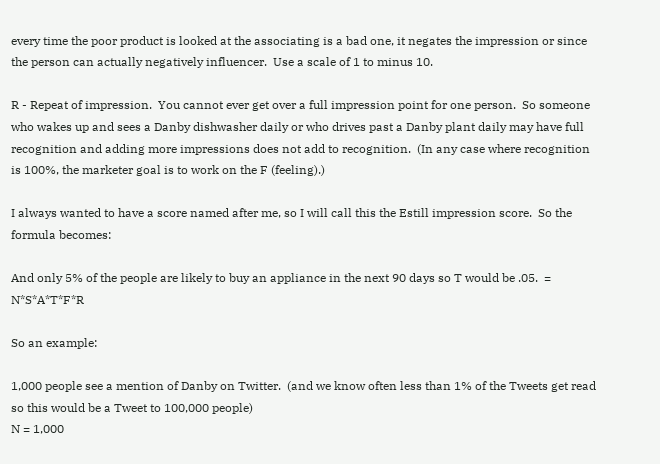every time the poor product is looked at the associating is a bad one, it negates the impression or since the person can actually negatively influencer.  Use a scale of 1 to minus 10.

R - Repeat of impression.  You cannot ever get over a full impression point for one person.  So someone who wakes up and sees a Danby dishwasher daily or who drives past a Danby plant daily may have full recognition and adding more impressions does not add to recognition.  (In any case where recognition is 100%, the marketer goal is to work on the F (feeling).)

I always wanted to have a score named after me, so I will call this the Estill impression score.  So the formula becomes:

And only 5% of the people are likely to buy an appliance in the next 90 days so T would be .05.  = N*S*A*T*F*R

So an example:

1,000 people see a mention of Danby on Twitter.  (and we know often less than 1% of the Tweets get read so this would be a Tweet to 100,000 people)
N = 1,000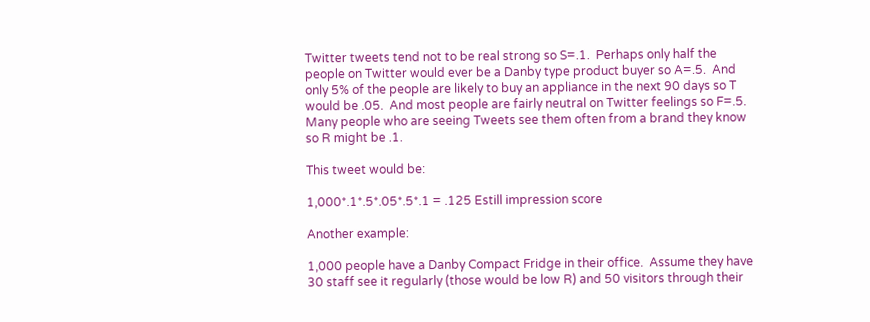Twitter tweets tend not to be real strong so S=.1.  Perhaps only half the people on Twitter would ever be a Danby type product buyer so A=.5.  And only 5% of the people are likely to buy an appliance in the next 90 days so T would be .05.  And most people are fairly neutral on Twitter feelings so F=.5.  Many people who are seeing Tweets see them often from a brand they know so R might be .1.

This tweet would be:

1,000*.1*.5*.05*.5*.1 = .125 Estill impression score

Another example:

1,000 people have a Danby Compact Fridge in their office.  Assume they have 30 staff see it regularly (those would be low R) and 50 visitors through their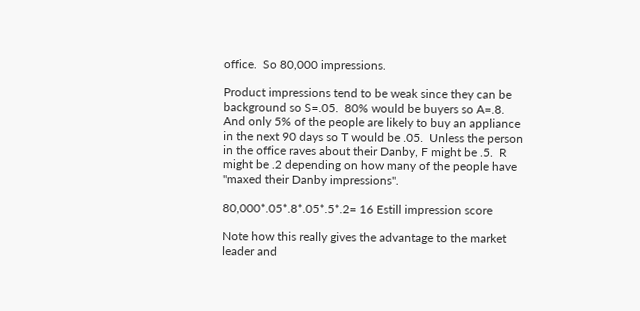office.  So 80,000 impressions.

Product impressions tend to be weak since they can be background so S=.05.  80% would be buyers so A=.8.  And only 5% of the people are likely to buy an appliance in the next 90 days so T would be .05.  Unless the person in the office raves about their Danby, F might be .5.  R might be .2 depending on how many of the people have "maxed their Danby impressions".

80,000*.05*.8*.05*.5*.2= 16 Estill impression score

Note how this really gives the advantage to the market leader and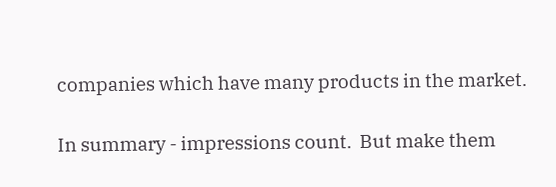companies which have many products in the market.

In summary - impressions count.  But make them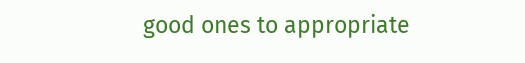good ones to appropriate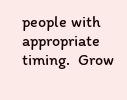people with appropriate timing.  Grow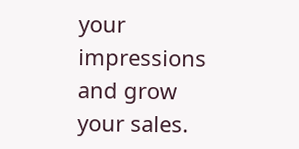your impressions and grow your sales.